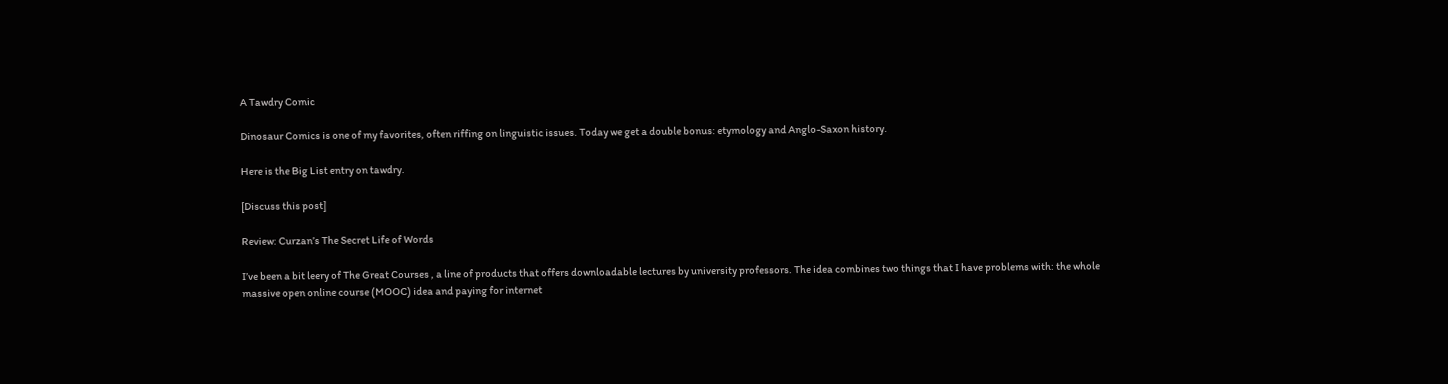A Tawdry Comic

Dinosaur Comics is one of my favorites, often riffing on linguistic issues. Today we get a double bonus: etymology and Anglo-Saxon history.

Here is the Big List entry on tawdry.

[Discuss this post]

Review: Curzan’s The Secret Life of Words

I’ve been a bit leery of The Great Courses , a line of products that offers downloadable lectures by university professors. The idea combines two things that I have problems with: the whole massive open online course (MOOC) idea and paying for internet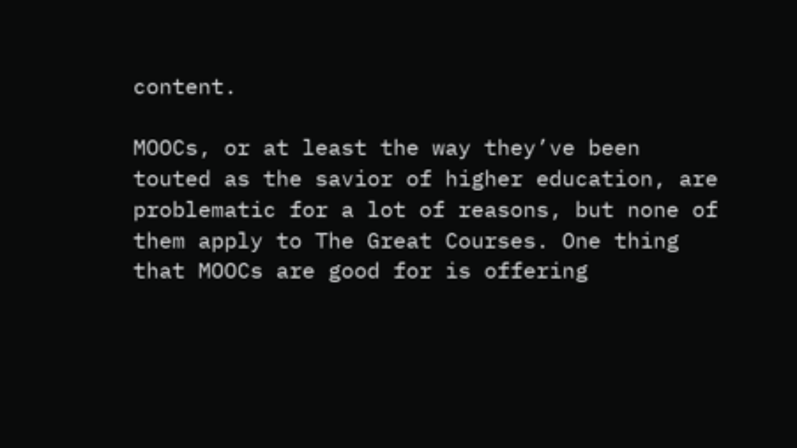content.

MOOCs, or at least the way they’ve been touted as the savior of higher education, are problematic for a lot of reasons, but none of them apply to The Great Courses. One thing that MOOCs are good for is offering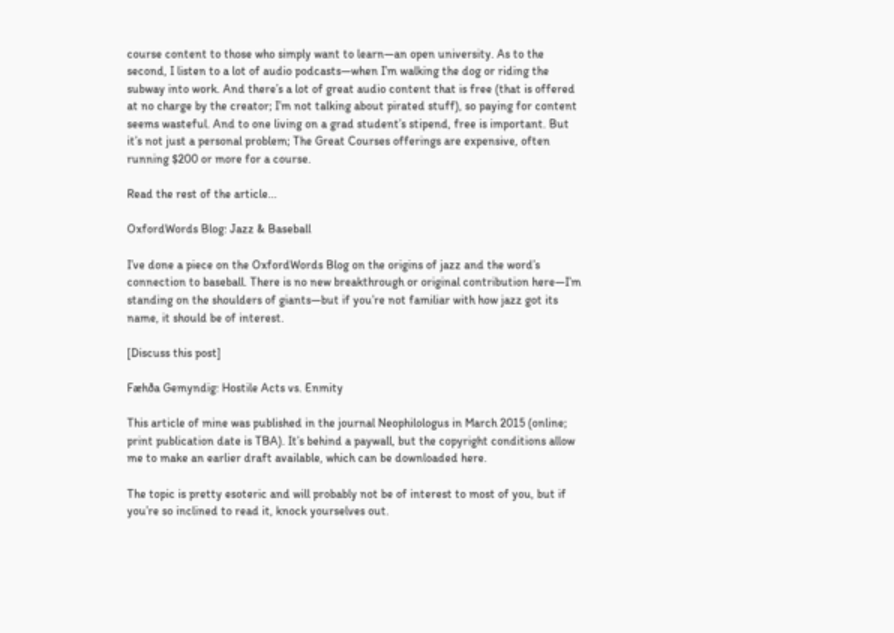course content to those who simply want to learn—an open university. As to the second, I listen to a lot of audio podcasts—when I’m walking the dog or riding the subway into work. And there’s a lot of great audio content that is free (that is offered at no charge by the creator; I’m not talking about pirated stuff), so paying for content seems wasteful. And to one living on a grad student’s stipend, free is important. But it’s not just a personal problem; The Great Courses offerings are expensive, often running $200 or more for a course.

Read the rest of the article...

OxfordWords Blog: Jazz & Baseball

I’ve done a piece on the OxfordWords Blog on the origins of jazz and the word’s connection to baseball. There is no new breakthrough or original contribution here—I’m standing on the shoulders of giants—but if you’re not familiar with how jazz got its name, it should be of interest.

[Discuss this post]

Fæhða Gemyndig: Hostile Acts vs. Enmity

This article of mine was published in the journal Neophilologus in March 2015 (online; print publication date is TBA). It’s behind a paywall, but the copyright conditions allow me to make an earlier draft available, which can be downloaded here.

The topic is pretty esoteric and will probably not be of interest to most of you, but if you’re so inclined to read it, knock yourselves out.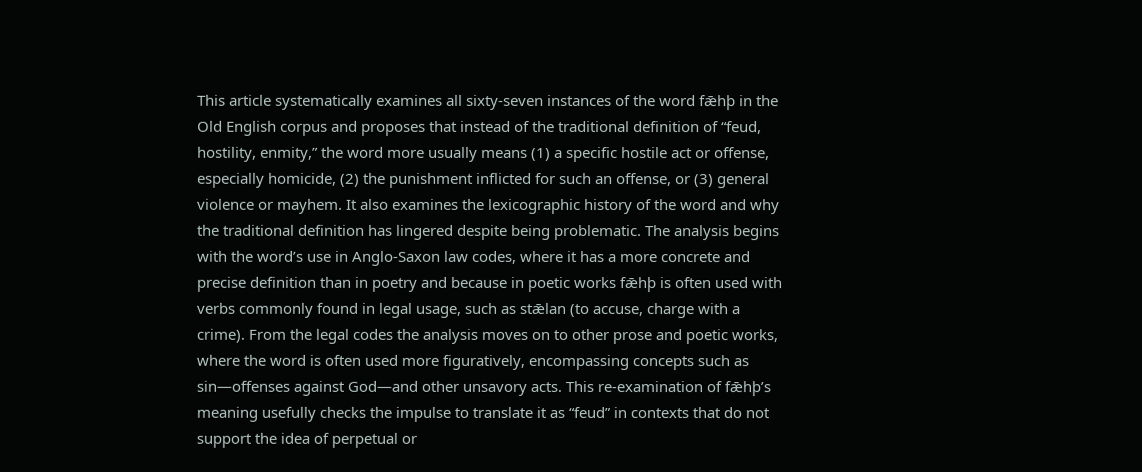This article systematically examines all sixty-seven instances of the word fǣhþ in the Old English corpus and proposes that instead of the traditional definition of “feud, hostility, enmity,” the word more usually means (1) a specific hostile act or offense, especially homicide, (2) the punishment inflicted for such an offense, or (3) general violence or mayhem. It also examines the lexicographic history of the word and why the traditional definition has lingered despite being problematic. The analysis begins with the word’s use in Anglo-Saxon law codes, where it has a more concrete and precise definition than in poetry and because in poetic works fǣhþ is often used with verbs commonly found in legal usage, such as stǣlan (to accuse, charge with a crime). From the legal codes the analysis moves on to other prose and poetic works, where the word is often used more figuratively, encompassing concepts such as sin—offenses against God—and other unsavory acts. This re-examination of fǣhþ’s meaning usefully checks the impulse to translate it as “feud” in contexts that do not support the idea of perpetual or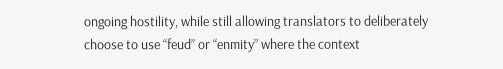ongoing hostility, while still allowing translators to deliberately choose to use “feud” or “enmity” where the context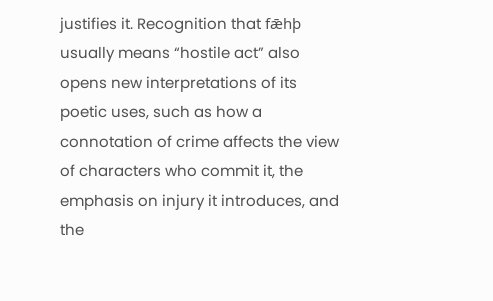justifies it. Recognition that fǣhþ usually means “hostile act” also opens new interpretations of its poetic uses, such as how a connotation of crime affects the view of characters who commit it, the emphasis on injury it introduces, and the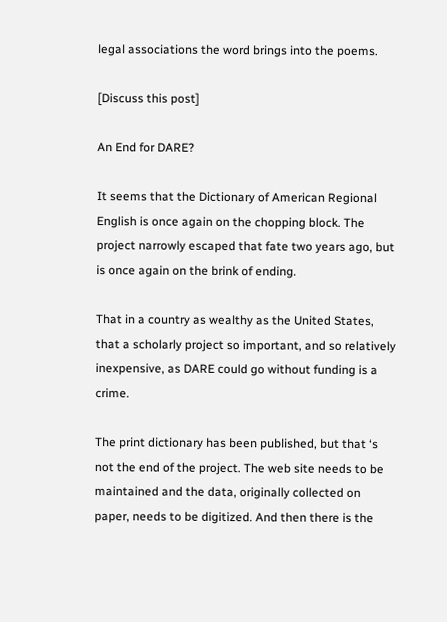legal associations the word brings into the poems.

[Discuss this post]

An End for DARE?

It seems that the Dictionary of American Regional English is once again on the chopping block. The project narrowly escaped that fate two years ago, but is once again on the brink of ending.

That in a country as wealthy as the United States, that a scholarly project so important, and so relatively inexpensive, as DARE could go without funding is a crime.

The print dictionary has been published, but that ‘s not the end of the project. The web site needs to be maintained and the data, originally collected on paper, needs to be digitized. And then there is the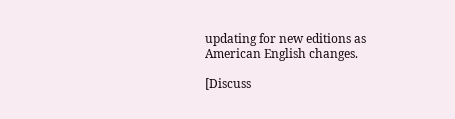updating for new editions as American English changes.

[Discuss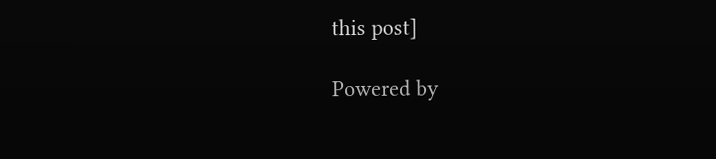this post]

Powered by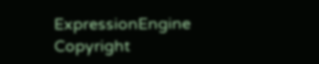ExpressionEngine
Copyright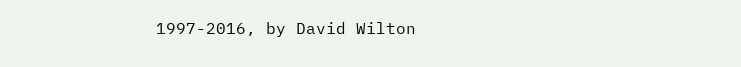1997-2016, by David Wilton